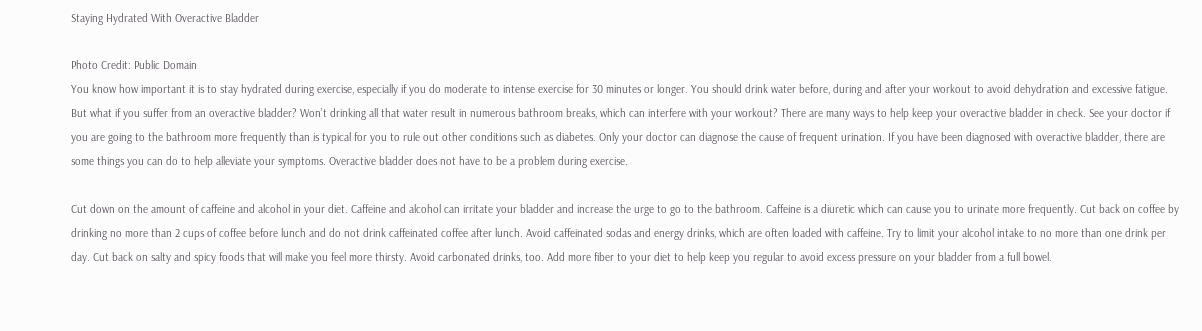Staying Hydrated With Overactive Bladder

Photo Credit: Public Domain
You know how important it is to stay hydrated during exercise, especially if you do moderate to intense exercise for 30 minutes or longer. You should drink water before, during and after your workout to avoid dehydration and excessive fatigue. But what if you suffer from an overactive bladder? Won’t drinking all that water result in numerous bathroom breaks, which can interfere with your workout? There are many ways to help keep your overactive bladder in check. See your doctor if you are going to the bathroom more frequently than is typical for you to rule out other conditions such as diabetes. Only your doctor can diagnose the cause of frequent urination. If you have been diagnosed with overactive bladder, there are some things you can do to help alleviate your symptoms. Overactive bladder does not have to be a problem during exercise.

Cut down on the amount of caffeine and alcohol in your diet. Caffeine and alcohol can irritate your bladder and increase the urge to go to the bathroom. Caffeine is a diuretic which can cause you to urinate more frequently. Cut back on coffee by drinking no more than 2 cups of coffee before lunch and do not drink caffeinated coffee after lunch. Avoid caffeinated sodas and energy drinks, which are often loaded with caffeine. Try to limit your alcohol intake to no more than one drink per day. Cut back on salty and spicy foods that will make you feel more thirsty. Avoid carbonated drinks, too. Add more fiber to your diet to help keep you regular to avoid excess pressure on your bladder from a full bowel.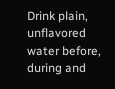Drink plain, unflavored water before, during and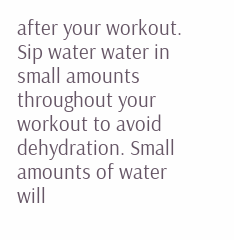after your workout. Sip water water in small amounts throughout your workout to avoid dehydration. Small amounts of water will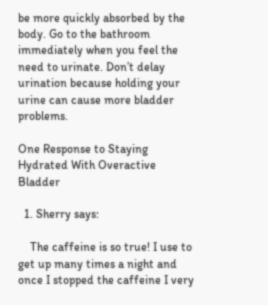be more quickly absorbed by the body. Go to the bathroom immediately when you feel the need to urinate. Don’t delay urination because holding your urine can cause more bladder problems.

One Response to Staying Hydrated With Overactive Bladder

  1. Sherry says:

    The caffeine is so true! I use to get up many times a night and once I stopped the caffeine I very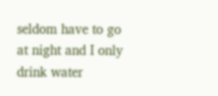seldom have to go at night and I only drink water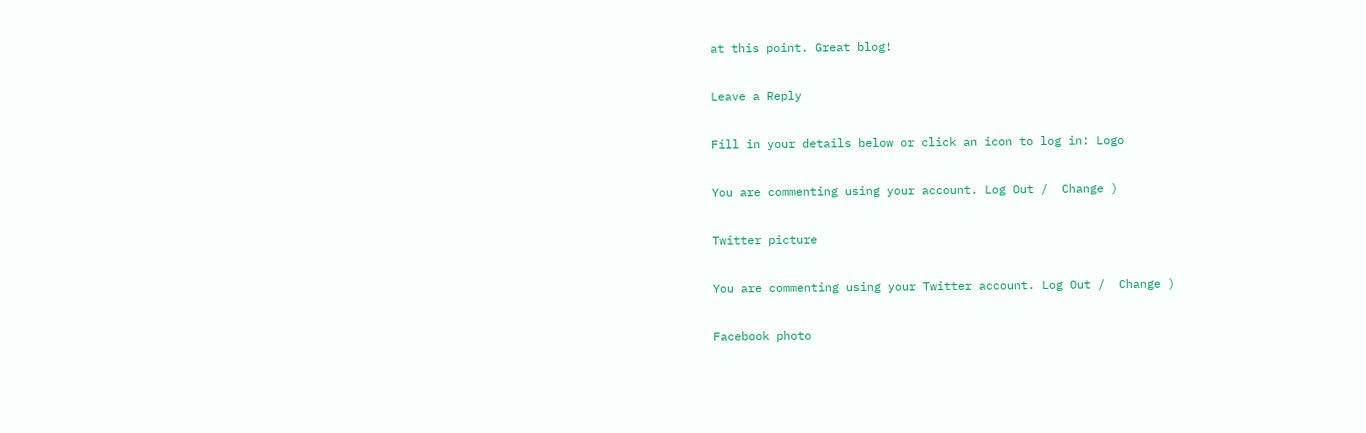at this point. Great blog!

Leave a Reply

Fill in your details below or click an icon to log in: Logo

You are commenting using your account. Log Out /  Change )

Twitter picture

You are commenting using your Twitter account. Log Out /  Change )

Facebook photo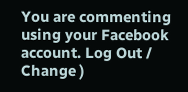You are commenting using your Facebook account. Log Out /  Change )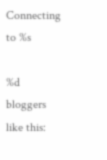Connecting to %s

%d bloggers like this: